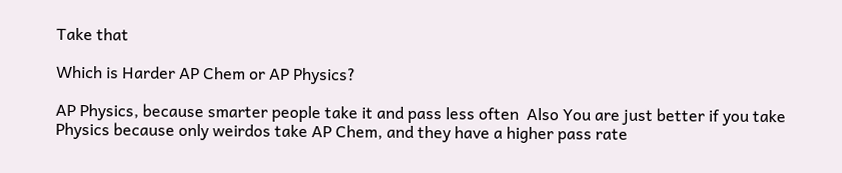Take that

Which is Harder AP Chem or AP Physics?

AP Physics, because smarter people take it and pass less often  Also You are just better if you take Physics because only weirdos take AP Chem, and they have a higher pass rate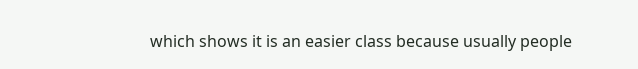which shows it is an easier class because usually people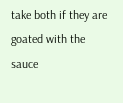take both if they are goated with the sauce